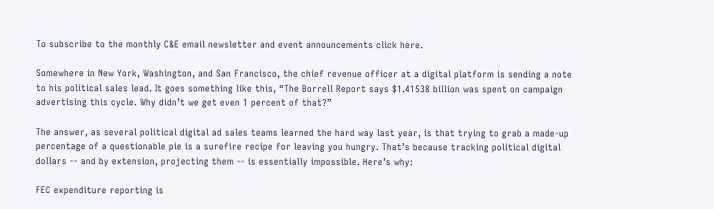To subscribe to the monthly C&E email newsletter and event announcements click here.

Somewhere in New York, Washington, and San Francisco, the chief revenue officer at a digital platform is sending a note to his political sales lead. It goes something like this, “The Borrell Report says $1.41538 billion was spent on campaign advertising this cycle. Why didn’t we get even 1 percent of that?”

The answer, as several political digital ad sales teams learned the hard way last year, is that trying to grab a made-up percentage of a questionable pie is a surefire recipe for leaving you hungry. That’s because tracking political digital dollars -- and by extension, projecting them -- is essentially impossible. Here’s why:

FEC expenditure reporting is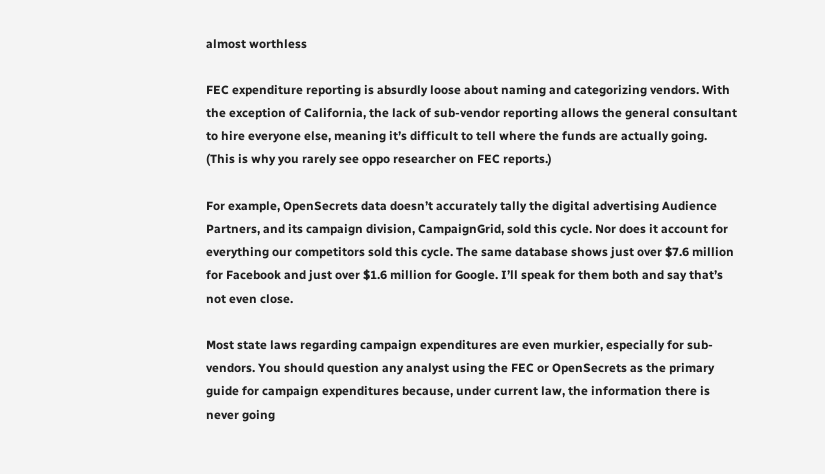almost worthless

FEC expenditure reporting is absurdly loose about naming and categorizing vendors. With the exception of California, the lack of sub-vendor reporting allows the general consultant to hire everyone else, meaning it’s difficult to tell where the funds are actually going. (This is why you rarely see oppo researcher on FEC reports.)

For example, OpenSecrets data doesn’t accurately tally the digital advertising Audience Partners, and its campaign division, CampaignGrid, sold this cycle. Nor does it account for everything our competitors sold this cycle. The same database shows just over $7.6 million for Facebook and just over $1.6 million for Google. I’ll speak for them both and say that’s not even close.

Most state laws regarding campaign expenditures are even murkier, especially for sub-vendors. You should question any analyst using the FEC or OpenSecrets as the primary guide for campaign expenditures because, under current law, the information there is never going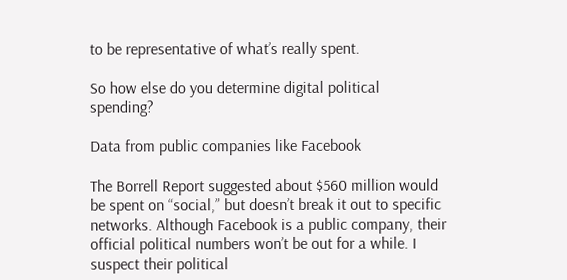to be representative of what’s really spent.

So how else do you determine digital political spending?

Data from public companies like Facebook

The Borrell Report suggested about $560 million would be spent on “social,” but doesn’t break it out to specific networks. Although Facebook is a public company, their official political numbers won’t be out for a while. I suspect their political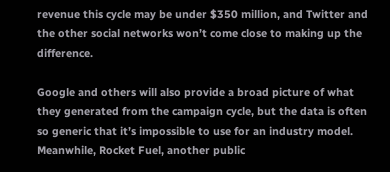revenue this cycle may be under $350 million, and Twitter and the other social networks won’t come close to making up the difference.

Google and others will also provide a broad picture of what they generated from the campaign cycle, but the data is often so generic that it’s impossible to use for an industry model. Meanwhile, Rocket Fuel, another public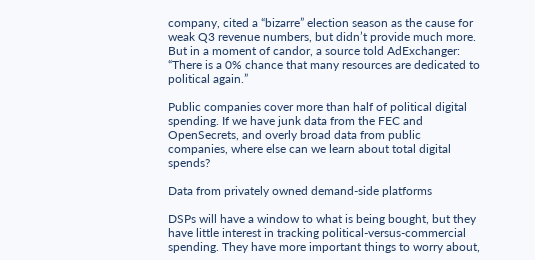company, cited a “bizarre” election season as the cause for weak Q3 revenue numbers, but didn’t provide much more. But in a moment of candor, a source told AdExchanger: “There is a 0% chance that many resources are dedicated to political again.”

Public companies cover more than half of political digital spending. If we have junk data from the FEC and OpenSecrets, and overly broad data from public companies, where else can we learn about total digital spends?

Data from privately owned demand-side platforms

DSPs will have a window to what is being bought, but they have little interest in tracking political-versus-commercial spending. They have more important things to worry about,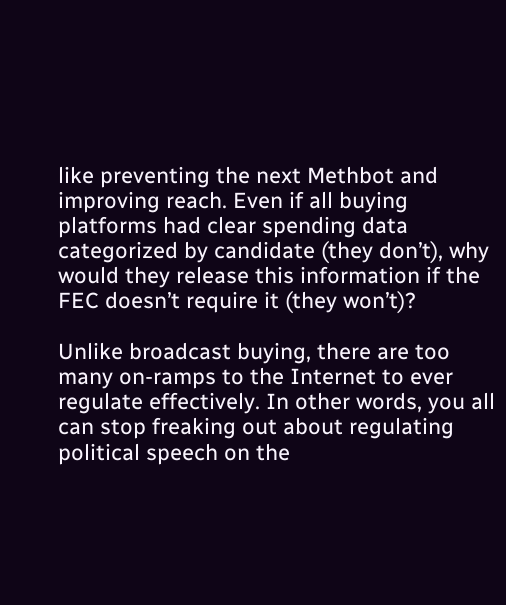like preventing the next Methbot and improving reach. Even if all buying platforms had clear spending data categorized by candidate (they don’t), why would they release this information if the FEC doesn’t require it (they won’t)?

Unlike broadcast buying, there are too many on-ramps to the Internet to ever regulate effectively. In other words, you all can stop freaking out about regulating political speech on the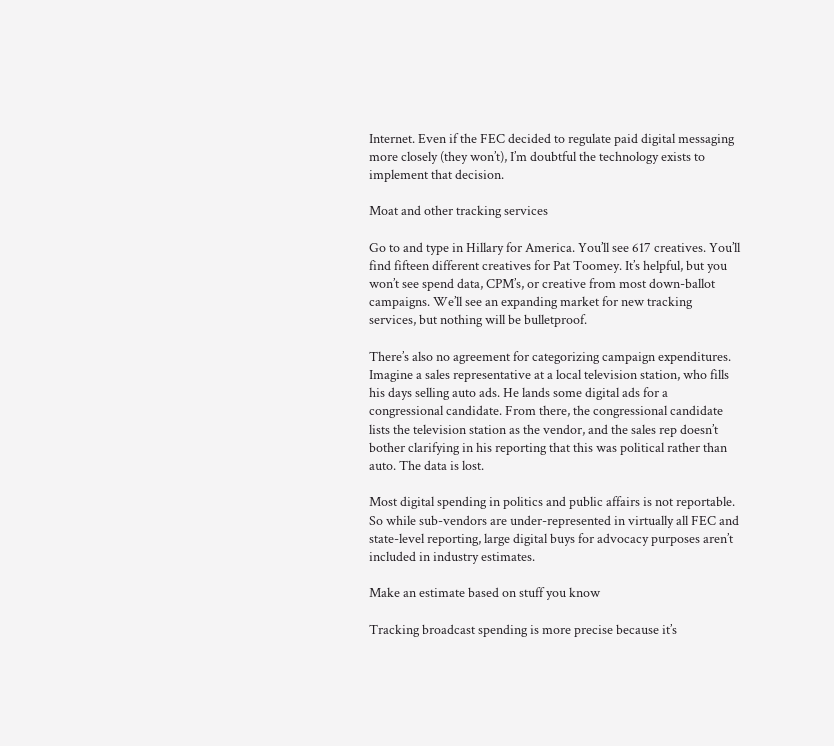Internet. Even if the FEC decided to regulate paid digital messaging more closely (they won’t), I’m doubtful the technology exists to implement that decision.

Moat and other tracking services

Go to and type in Hillary for America. You’ll see 617 creatives. You’ll find fifteen different creatives for Pat Toomey. It’s helpful, but you won’t see spend data, CPM’s, or creative from most down-ballot campaigns. We’ll see an expanding market for new tracking services, but nothing will be bulletproof.

There’s also no agreement for categorizing campaign expenditures. Imagine a sales representative at a local television station, who fills his days selling auto ads. He lands some digital ads for a congressional candidate. From there, the congressional candidate lists the television station as the vendor, and the sales rep doesn’t bother clarifying in his reporting that this was political rather than auto. The data is lost.

Most digital spending in politics and public affairs is not reportable. So while sub-vendors are under-represented in virtually all FEC and state-level reporting, large digital buys for advocacy purposes aren’t included in industry estimates.

Make an estimate based on stuff you know

Tracking broadcast spending is more precise because it’s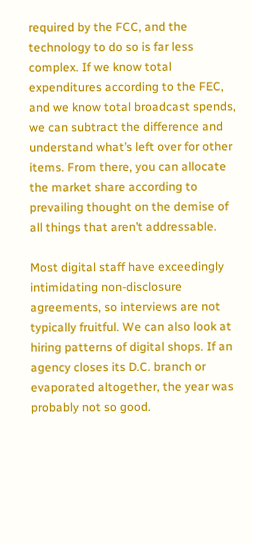required by the FCC, and the technology to do so is far less complex. If we know total expenditures according to the FEC, and we know total broadcast spends, we can subtract the difference and understand what’s left over for other items. From there, you can allocate the market share according to prevailing thought on the demise of all things that aren’t addressable.

Most digital staff have exceedingly intimidating non-disclosure agreements, so interviews are not typically fruitful. We can also look at hiring patterns of digital shops. If an agency closes its D.C. branch or evaporated altogether, the year was probably not so good.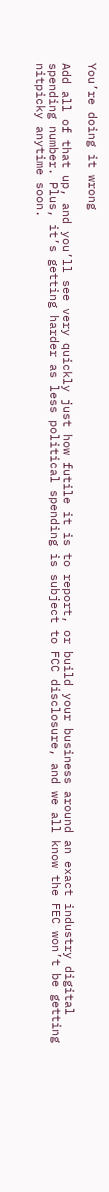You’re doing it wrong

Add all of that up, and you’ll see very quickly just how futile it is to report, or build your business around an exact industry digital spending number. Plus, it’s getting harder as less political spending is subject to FCC disclosure, and we all know the FEC won’t be getting nitpicky anytime soon.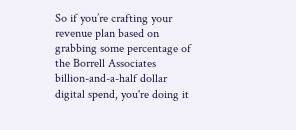So if you’re crafting your revenue plan based on grabbing some percentage of the Borrell Associates billion-and-a-half dollar digital spend, you're doing it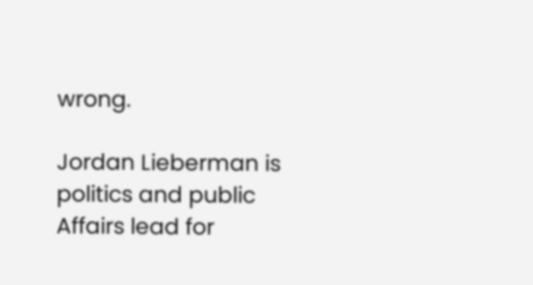wrong.

Jordan Lieberman is politics and public Affairs lead for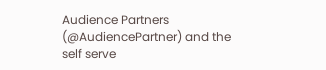Audience Partners (@AudiencePartner) and the self serve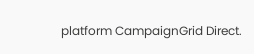platform CampaignGrid Direct.